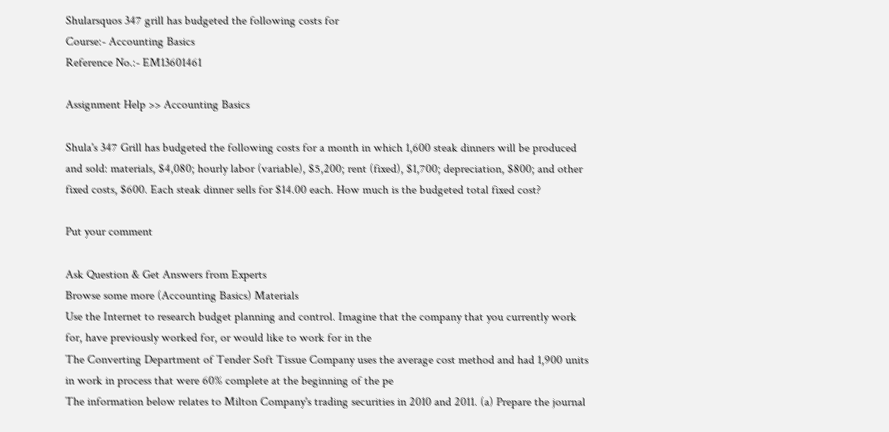Shularsquos 347 grill has budgeted the following costs for
Course:- Accounting Basics
Reference No.:- EM13601461

Assignment Help >> Accounting Basics

Shula's 347 Grill has budgeted the following costs for a month in which 1,600 steak dinners will be produced and sold: materials, $4,080; hourly labor (variable), $5,200; rent (fixed), $1,700; depreciation, $800; and other fixed costs, $600. Each steak dinner sells for $14.00 each. How much is the budgeted total fixed cost?

Put your comment

Ask Question & Get Answers from Experts
Browse some more (Accounting Basics) Materials
Use the Internet to research budget planning and control. Imagine that the company that you currently work for, have previously worked for, or would like to work for in the
The Converting Department of Tender Soft Tissue Company uses the average cost method and had 1,900 units in work in process that were 60% complete at the beginning of the pe
The information below relates to Milton Company's trading securities in 2010 and 2011. (a) Prepare the journal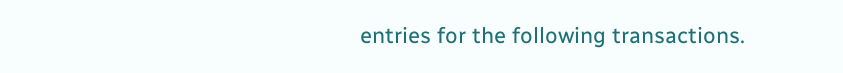entries for the following transactions.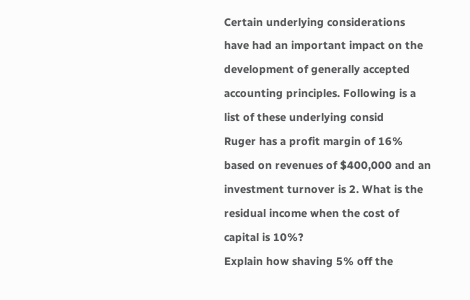Certain underlying considerations have had an important impact on the development of generally accepted accounting principles. Following is a list of these underlying consid
Ruger has a profit margin of 16% based on revenues of $400,000 and an investment turnover is 2. What is the residual income when the cost of capital is 10%?
Explain how shaving 5% off the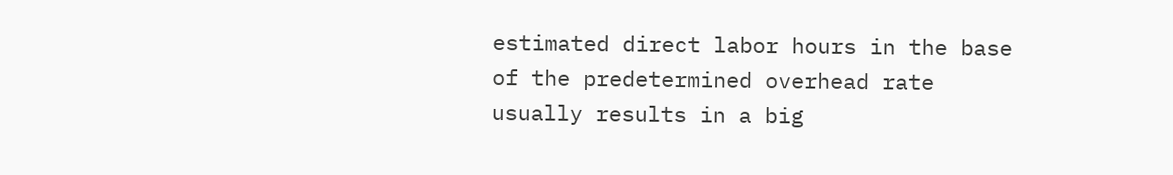estimated direct labor hours in the base of the predetermined overhead rate usually results in a big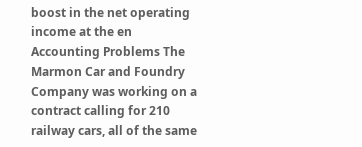boost in the net operating income at the en
Accounting Problems The Marmon Car and Foundry Company was working on a contract calling for 210 railway cars, all of the same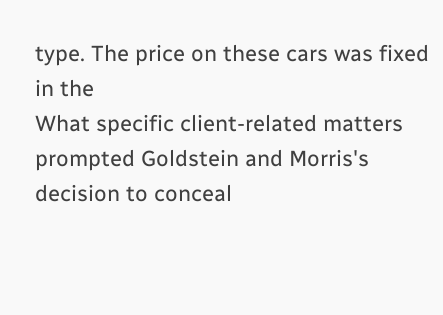type. The price on these cars was fixed in the
What specific client-related matters prompted Goldstein and Morris's decision to conceal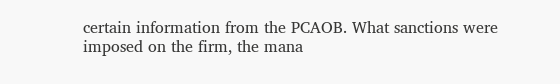certain information from the PCAOB. What sanctions were imposed on the firm, the mana